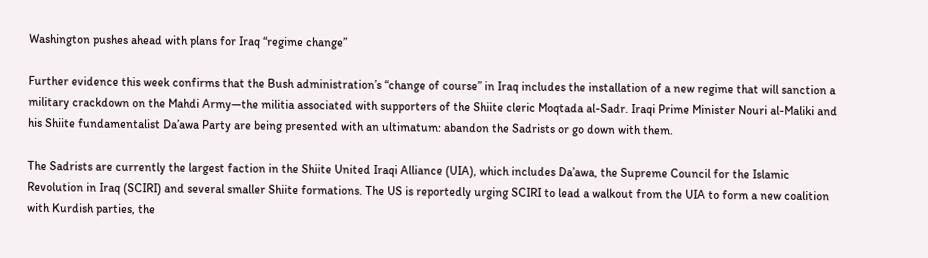Washington pushes ahead with plans for Iraq “regime change”

Further evidence this week confirms that the Bush administration’s “change of course” in Iraq includes the installation of a new regime that will sanction a military crackdown on the Mahdi Army—the militia associated with supporters of the Shiite cleric Moqtada al-Sadr. Iraqi Prime Minister Nouri al-Maliki and his Shiite fundamentalist Da’awa Party are being presented with an ultimatum: abandon the Sadrists or go down with them.

The Sadrists are currently the largest faction in the Shiite United Iraqi Alliance (UIA), which includes Da’awa, the Supreme Council for the Islamic Revolution in Iraq (SCIRI) and several smaller Shiite formations. The US is reportedly urging SCIRI to lead a walkout from the UIA to form a new coalition with Kurdish parties, the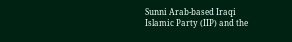Sunni Arab-based Iraqi Islamic Party (IIP) and the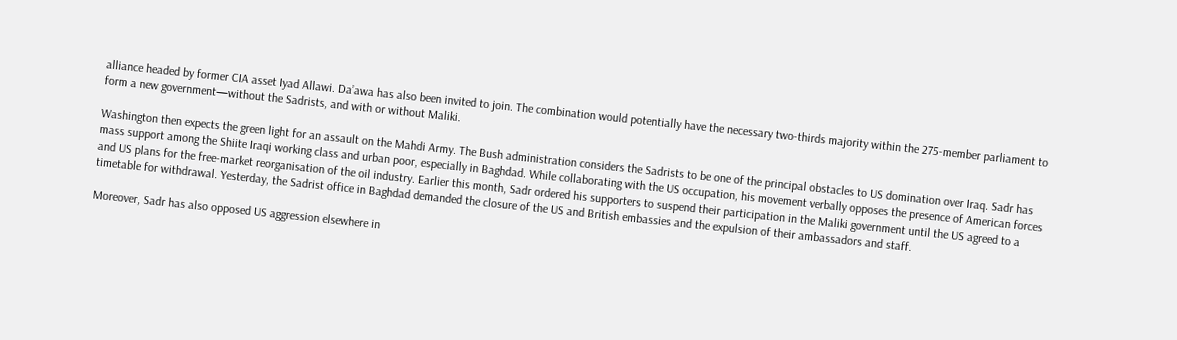alliance headed by former CIA asset Iyad Allawi. Da’awa has also been invited to join. The combination would potentially have the necessary two-thirds majority within the 275-member parliament to form a new government—without the Sadrists, and with or without Maliki.

Washington then expects the green light for an assault on the Mahdi Army. The Bush administration considers the Sadrists to be one of the principal obstacles to US domination over Iraq. Sadr has mass support among the Shiite Iraqi working class and urban poor, especially in Baghdad. While collaborating with the US occupation, his movement verbally opposes the presence of American forces and US plans for the free-market reorganisation of the oil industry. Earlier this month, Sadr ordered his supporters to suspend their participation in the Maliki government until the US agreed to a timetable for withdrawal. Yesterday, the Sadrist office in Baghdad demanded the closure of the US and British embassies and the expulsion of their ambassadors and staff.

Moreover, Sadr has also opposed US aggression elsewhere in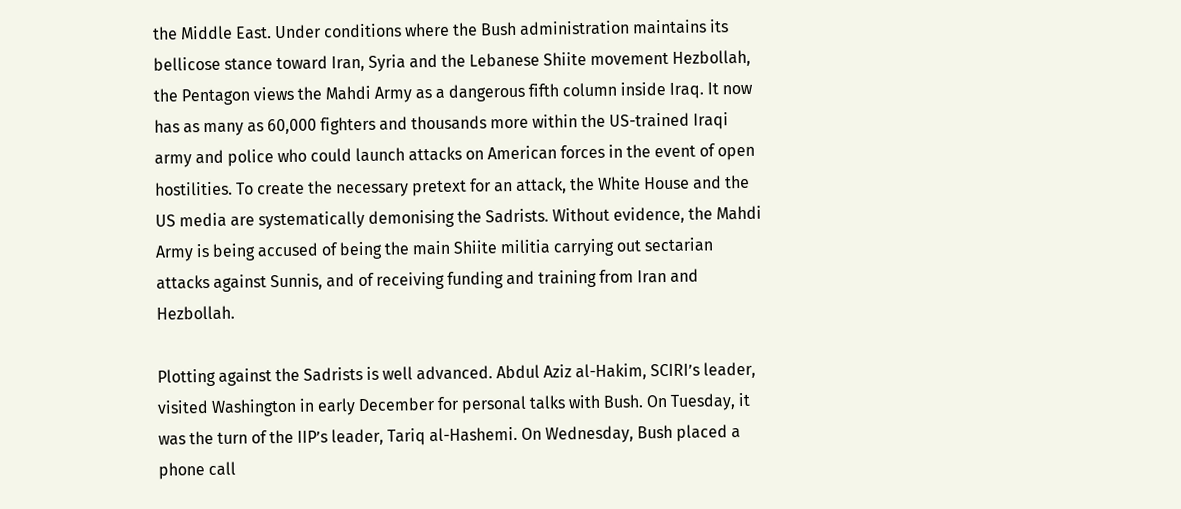the Middle East. Under conditions where the Bush administration maintains its bellicose stance toward Iran, Syria and the Lebanese Shiite movement Hezbollah, the Pentagon views the Mahdi Army as a dangerous fifth column inside Iraq. It now has as many as 60,000 fighters and thousands more within the US-trained Iraqi army and police who could launch attacks on American forces in the event of open hostilities. To create the necessary pretext for an attack, the White House and the US media are systematically demonising the Sadrists. Without evidence, the Mahdi Army is being accused of being the main Shiite militia carrying out sectarian attacks against Sunnis, and of receiving funding and training from Iran and Hezbollah.

Plotting against the Sadrists is well advanced. Abdul Aziz al-Hakim, SCIRI’s leader, visited Washington in early December for personal talks with Bush. On Tuesday, it was the turn of the IIP’s leader, Tariq al-Hashemi. On Wednesday, Bush placed a phone call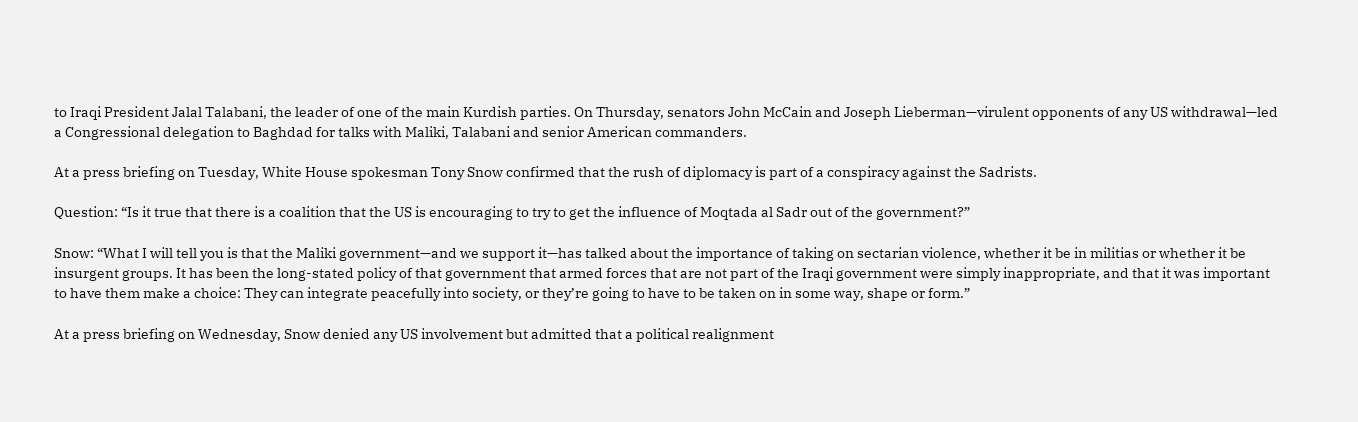to Iraqi President Jalal Talabani, the leader of one of the main Kurdish parties. On Thursday, senators John McCain and Joseph Lieberman—virulent opponents of any US withdrawal—led a Congressional delegation to Baghdad for talks with Maliki, Talabani and senior American commanders.

At a press briefing on Tuesday, White House spokesman Tony Snow confirmed that the rush of diplomacy is part of a conspiracy against the Sadrists.

Question: “Is it true that there is a coalition that the US is encouraging to try to get the influence of Moqtada al Sadr out of the government?”

Snow: “What I will tell you is that the Maliki government—and we support it—has talked about the importance of taking on sectarian violence, whether it be in militias or whether it be insurgent groups. It has been the long-stated policy of that government that armed forces that are not part of the Iraqi government were simply inappropriate, and that it was important to have them make a choice: They can integrate peacefully into society, or they’re going to have to be taken on in some way, shape or form.”

At a press briefing on Wednesday, Snow denied any US involvement but admitted that a political realignment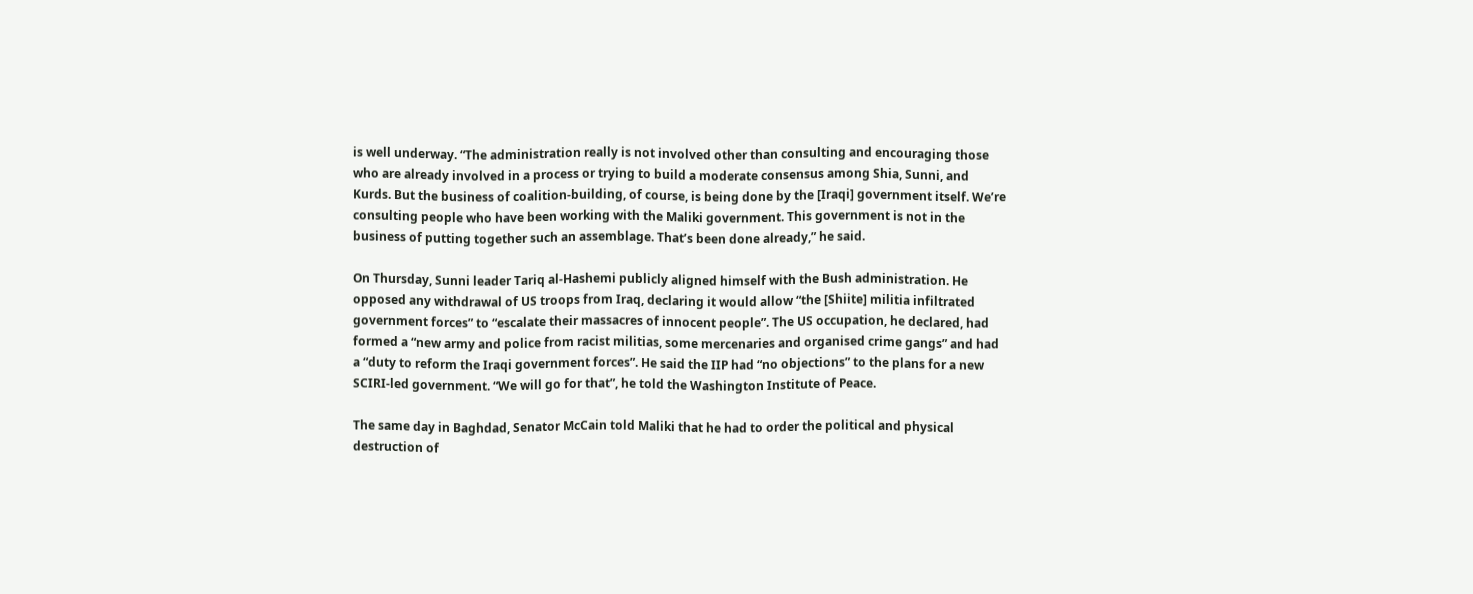is well underway. “The administration really is not involved other than consulting and encouraging those who are already involved in a process or trying to build a moderate consensus among Shia, Sunni, and Kurds. But the business of coalition-building, of course, is being done by the [Iraqi] government itself. We’re consulting people who have been working with the Maliki government. This government is not in the business of putting together such an assemblage. That’s been done already,” he said.

On Thursday, Sunni leader Tariq al-Hashemi publicly aligned himself with the Bush administration. He opposed any withdrawal of US troops from Iraq, declaring it would allow “the [Shiite] militia infiltrated government forces” to “escalate their massacres of innocent people”. The US occupation, he declared, had formed a “new army and police from racist militias, some mercenaries and organised crime gangs” and had a “duty to reform the Iraqi government forces”. He said the IIP had “no objections” to the plans for a new SCIRI-led government. “We will go for that”, he told the Washington Institute of Peace.

The same day in Baghdad, Senator McCain told Maliki that he had to order the political and physical destruction of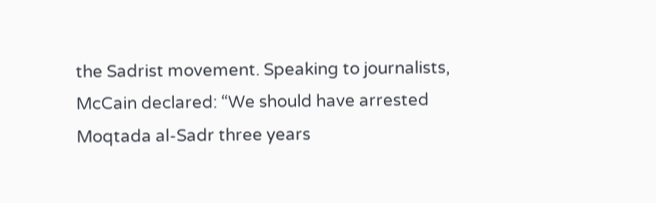the Sadrist movement. Speaking to journalists, McCain declared: “We should have arrested Moqtada al-Sadr three years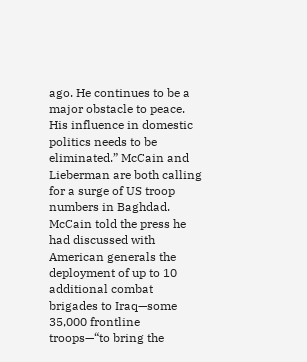ago. He continues to be a major obstacle to peace. His influence in domestic politics needs to be eliminated.” McCain and Lieberman are both calling for a surge of US troop numbers in Baghdad. McCain told the press he had discussed with American generals the deployment of up to 10 additional combat brigades to Iraq—some 35,000 frontline troops—“to bring the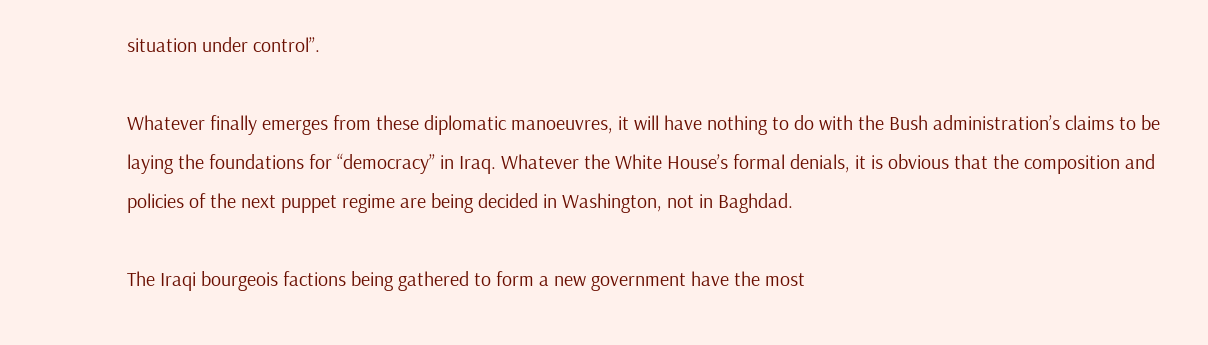situation under control”.

Whatever finally emerges from these diplomatic manoeuvres, it will have nothing to do with the Bush administration’s claims to be laying the foundations for “democracy” in Iraq. Whatever the White House’s formal denials, it is obvious that the composition and policies of the next puppet regime are being decided in Washington, not in Baghdad.

The Iraqi bourgeois factions being gathered to form a new government have the most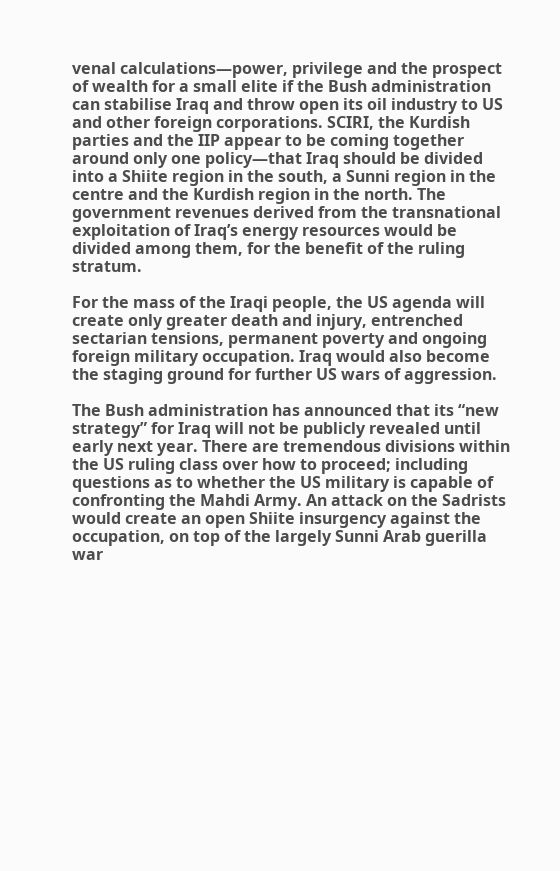venal calculations—power, privilege and the prospect of wealth for a small elite if the Bush administration can stabilise Iraq and throw open its oil industry to US and other foreign corporations. SCIRI, the Kurdish parties and the IIP appear to be coming together around only one policy—that Iraq should be divided into a Shiite region in the south, a Sunni region in the centre and the Kurdish region in the north. The government revenues derived from the transnational exploitation of Iraq’s energy resources would be divided among them, for the benefit of the ruling stratum.

For the mass of the Iraqi people, the US agenda will create only greater death and injury, entrenched sectarian tensions, permanent poverty and ongoing foreign military occupation. Iraq would also become the staging ground for further US wars of aggression.

The Bush administration has announced that its “new strategy” for Iraq will not be publicly revealed until early next year. There are tremendous divisions within the US ruling class over how to proceed; including questions as to whether the US military is capable of confronting the Mahdi Army. An attack on the Sadrists would create an open Shiite insurgency against the occupation, on top of the largely Sunni Arab guerilla war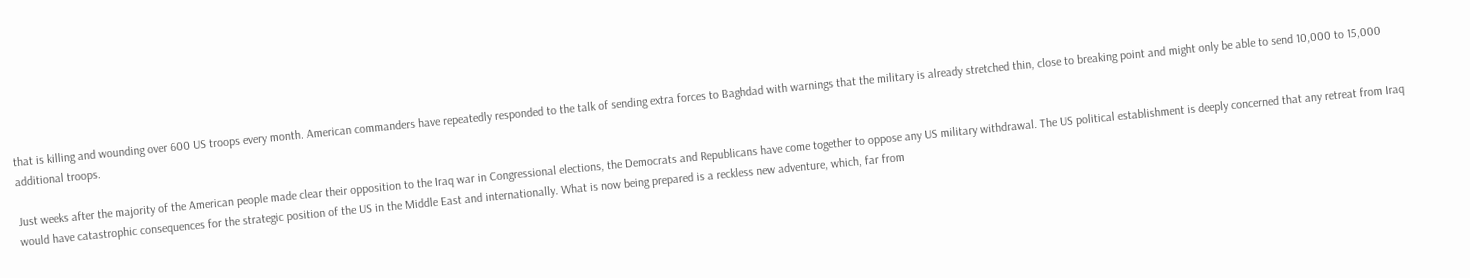that is killing and wounding over 600 US troops every month. American commanders have repeatedly responded to the talk of sending extra forces to Baghdad with warnings that the military is already stretched thin, close to breaking point and might only be able to send 10,000 to 15,000 additional troops.

Just weeks after the majority of the American people made clear their opposition to the Iraq war in Congressional elections, the Democrats and Republicans have come together to oppose any US military withdrawal. The US political establishment is deeply concerned that any retreat from Iraq would have catastrophic consequences for the strategic position of the US in the Middle East and internationally. What is now being prepared is a reckless new adventure, which, far from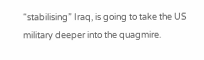“stabilising” Iraq, is going to take the US military deeper into the quagmire.